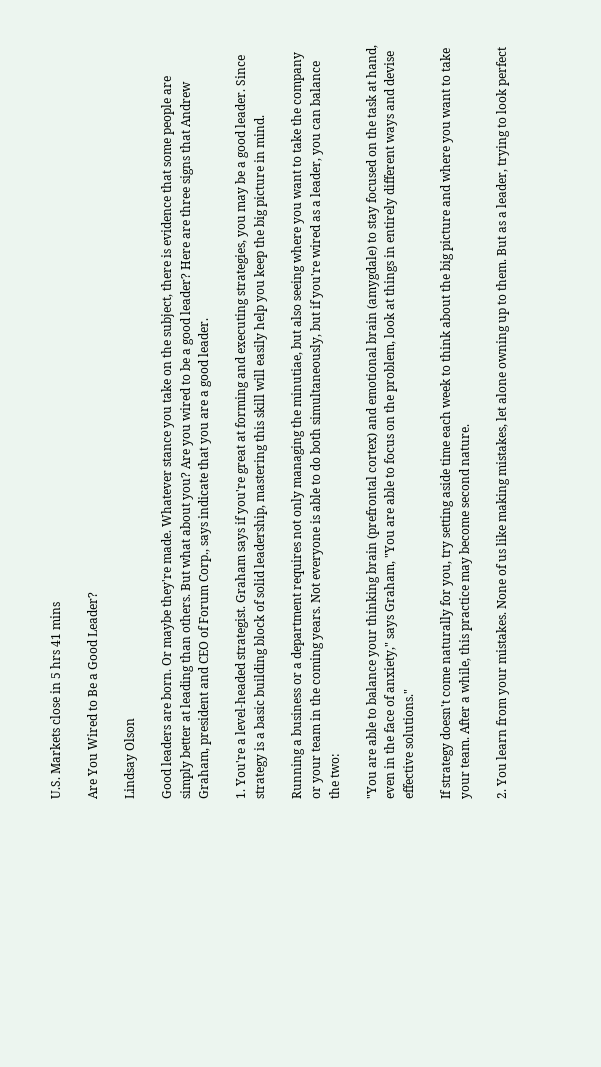U.S. Markets close in 5 hrs 41 mins

Are You Wired to Be a Good Leader?

Lindsay Olson

Good leaders are born. Or maybe they're made. Whatever stance you take on the subject, there is evidence that some people are simply better at leading than others. But what about you? Are you wired to be a good leader? Here are three signs that Andrew Graham, president and CEO of Forum Corp., says indicate that you are a good leader.

1. You're a level-headed strategist. Graham says if you're great at forming and executing strategies, you may be a good leader. Since strategy is a basic building block of solid leadership, mastering this skill will easily help you keep the big picture in mind.

Running a business or a department requires not only managing the minutiae, but also seeing where you want to take the company or your team in the coming years. Not everyone is able to do both simultaneously, but if you're wired as a leader, you can balance the two:

"You are able to balance your thinking brain (prefrontal cortex) and emotional brain (amygdale) to stay focused on the task at hand, even in the face of anxiety," says Graham, "You are able to focus on the problem, look at things in entirely different ways and devise effective solutions."

If strategy doesn't come naturally for you, try setting aside time each week to think about the big picture and where you want to take your team. After a while, this practice may become second nature.

2. You learn from your mistakes. None of us like making mistakes, let alone owning up to them. But as a leader, trying to look perfect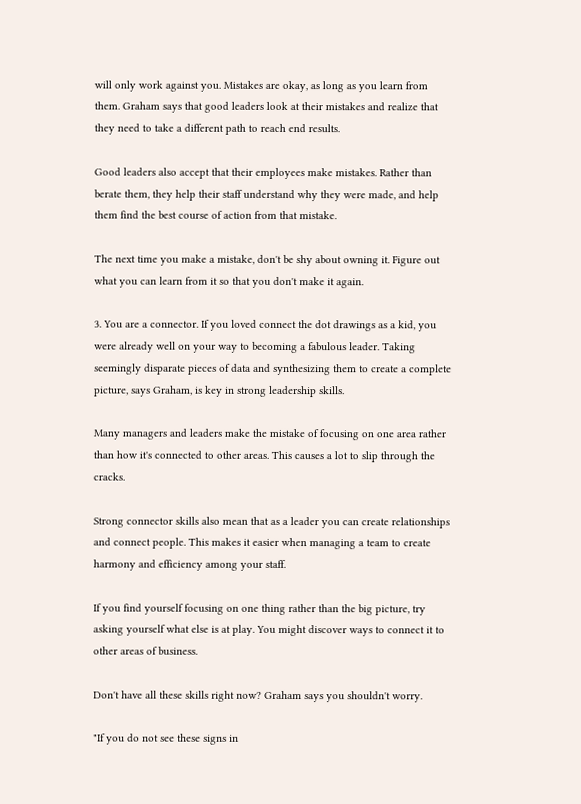will only work against you. Mistakes are okay, as long as you learn from them. Graham says that good leaders look at their mistakes and realize that they need to take a different path to reach end results.

Good leaders also accept that their employees make mistakes. Rather than berate them, they help their staff understand why they were made, and help them find the best course of action from that mistake.

The next time you make a mistake, don't be shy about owning it. Figure out what you can learn from it so that you don't make it again.

3. You are a connector. If you loved connect the dot drawings as a kid, you were already well on your way to becoming a fabulous leader. Taking seemingly disparate pieces of data and synthesizing them to create a complete picture, says Graham, is key in strong leadership skills.

Many managers and leaders make the mistake of focusing on one area rather than how it's connected to other areas. This causes a lot to slip through the cracks.

Strong connector skills also mean that as a leader you can create relationships and connect people. This makes it easier when managing a team to create harmony and efficiency among your staff.

If you find yourself focusing on one thing rather than the big picture, try asking yourself what else is at play. You might discover ways to connect it to other areas of business.

Don't have all these skills right now? Graham says you shouldn't worry.

"If you do not see these signs in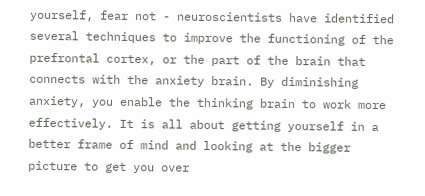yourself, fear not - neuroscientists have identified several techniques to improve the functioning of the prefrontal cortex, or the part of the brain that connects with the anxiety brain. By diminishing anxiety, you enable the thinking brain to work more effectively. It is all about getting yourself in a better frame of mind and looking at the bigger picture to get you over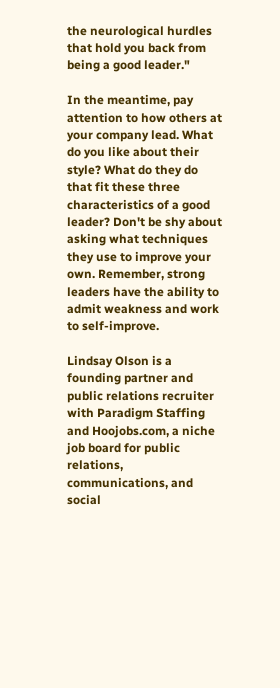the neurological hurdles that hold you back from being a good leader."

In the meantime, pay attention to how others at your company lead. What do you like about their style? What do they do that fit these three characteristics of a good leader? Don't be shy about asking what techniques they use to improve your own. Remember, strong leaders have the ability to admit weakness and work to self-improve.

Lindsay Olson is a founding partner and public relations recruiter with Paradigm Staffing and Hoojobs.com, a niche job board for public relations, communications, and social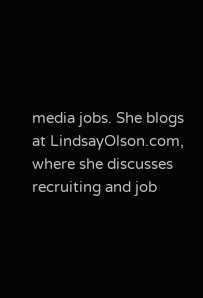media jobs. She blogs at LindsayOlson.com, where she discusses recruiting and job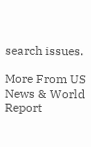search issues.

More From US News & World Report